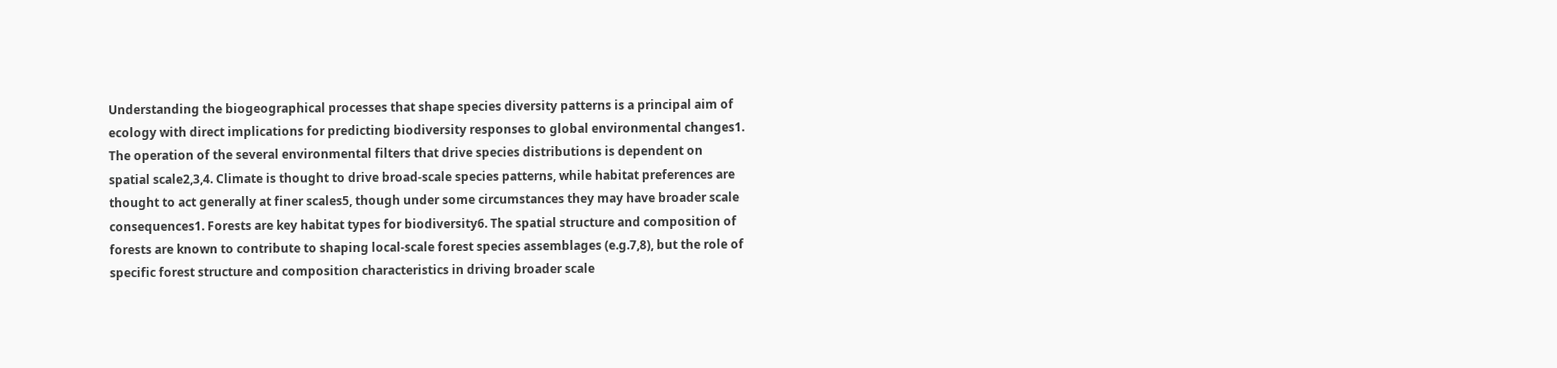Understanding the biogeographical processes that shape species diversity patterns is a principal aim of ecology with direct implications for predicting biodiversity responses to global environmental changes1. The operation of the several environmental filters that drive species distributions is dependent on spatial scale2,3,4. Climate is thought to drive broad-scale species patterns, while habitat preferences are thought to act generally at finer scales5, though under some circumstances they may have broader scale consequences1. Forests are key habitat types for biodiversity6. The spatial structure and composition of forests are known to contribute to shaping local-scale forest species assemblages (e.g.7,8), but the role of specific forest structure and composition characteristics in driving broader scale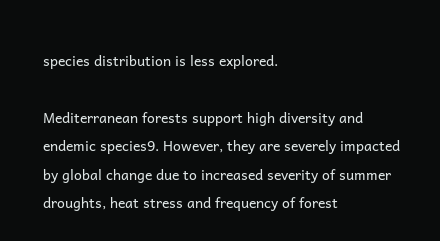species distribution is less explored.

Mediterranean forests support high diversity and endemic species9. However, they are severely impacted by global change due to increased severity of summer droughts, heat stress and frequency of forest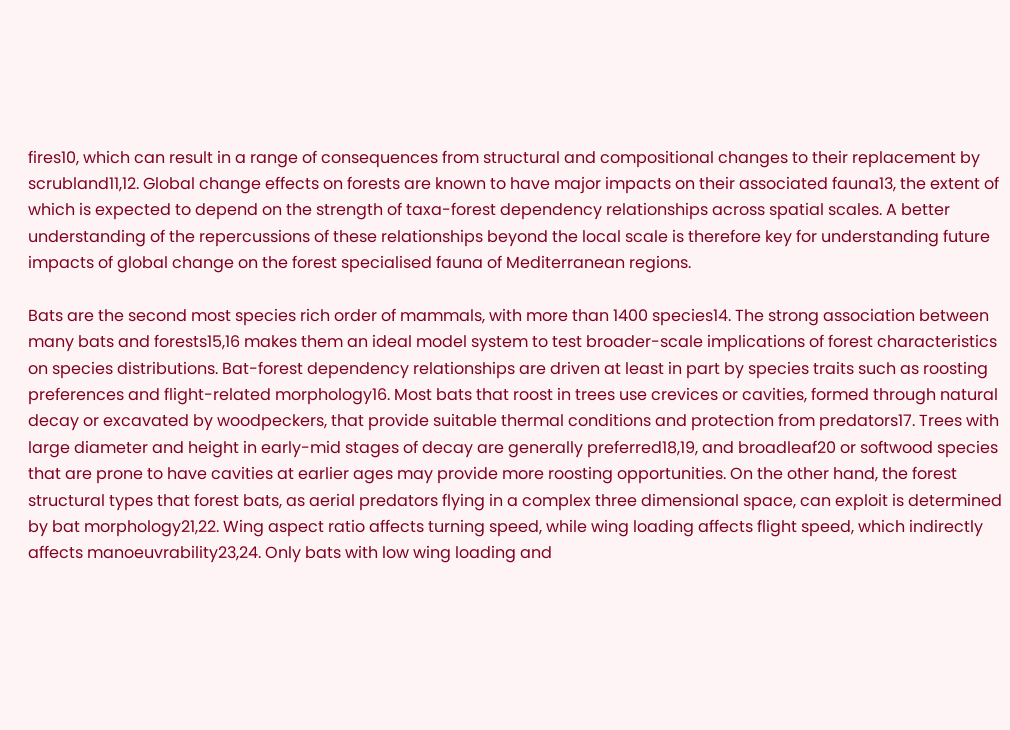fires10, which can result in a range of consequences from structural and compositional changes to their replacement by scrubland11,12. Global change effects on forests are known to have major impacts on their associated fauna13, the extent of which is expected to depend on the strength of taxa-forest dependency relationships across spatial scales. A better understanding of the repercussions of these relationships beyond the local scale is therefore key for understanding future impacts of global change on the forest specialised fauna of Mediterranean regions.

Bats are the second most species rich order of mammals, with more than 1400 species14. The strong association between many bats and forests15,16 makes them an ideal model system to test broader-scale implications of forest characteristics on species distributions. Bat-forest dependency relationships are driven at least in part by species traits such as roosting preferences and flight-related morphology16. Most bats that roost in trees use crevices or cavities, formed through natural decay or excavated by woodpeckers, that provide suitable thermal conditions and protection from predators17. Trees with large diameter and height in early-mid stages of decay are generally preferred18,19, and broadleaf20 or softwood species that are prone to have cavities at earlier ages may provide more roosting opportunities. On the other hand, the forest structural types that forest bats, as aerial predators flying in a complex three dimensional space, can exploit is determined by bat morphology21,22. Wing aspect ratio affects turning speed, while wing loading affects flight speed, which indirectly affects manoeuvrability23,24. Only bats with low wing loading and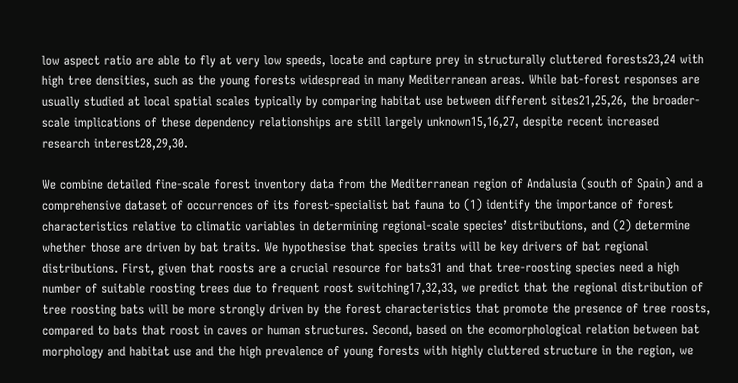low aspect ratio are able to fly at very low speeds, locate and capture prey in structurally cluttered forests23,24 with high tree densities, such as the young forests widespread in many Mediterranean areas. While bat-forest responses are usually studied at local spatial scales typically by comparing habitat use between different sites21,25,26, the broader-scale implications of these dependency relationships are still largely unknown15,16,27, despite recent increased research interest28,29,30.

We combine detailed fine-scale forest inventory data from the Mediterranean region of Andalusia (south of Spain) and a comprehensive dataset of occurrences of its forest-specialist bat fauna to (1) identify the importance of forest characteristics relative to climatic variables in determining regional-scale species’ distributions, and (2) determine whether those are driven by bat traits. We hypothesise that species traits will be key drivers of bat regional distributions. First, given that roosts are a crucial resource for bats31 and that tree-roosting species need a high number of suitable roosting trees due to frequent roost switching17,32,33, we predict that the regional distribution of tree roosting bats will be more strongly driven by the forest characteristics that promote the presence of tree roosts, compared to bats that roost in caves or human structures. Second, based on the ecomorphological relation between bat morphology and habitat use and the high prevalence of young forests with highly cluttered structure in the region, we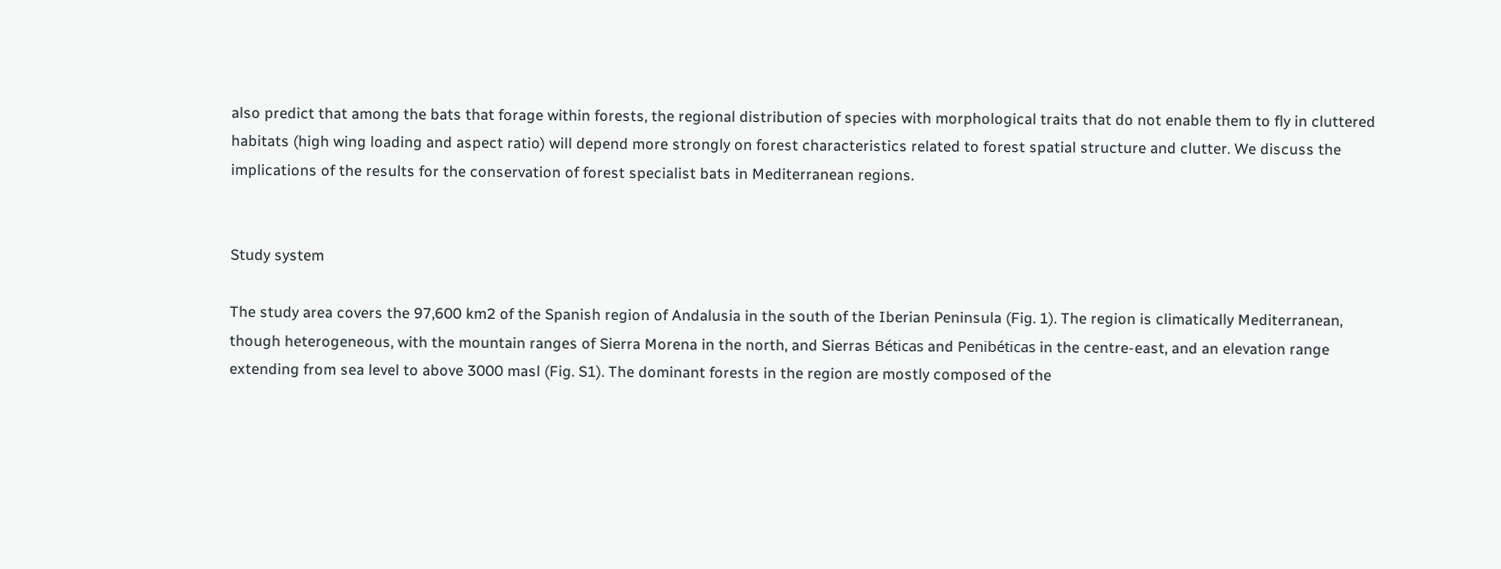also predict that among the bats that forage within forests, the regional distribution of species with morphological traits that do not enable them to fly in cluttered habitats (high wing loading and aspect ratio) will depend more strongly on forest characteristics related to forest spatial structure and clutter. We discuss the implications of the results for the conservation of forest specialist bats in Mediterranean regions.


Study system

The study area covers the 97,600 km2 of the Spanish region of Andalusia in the south of the Iberian Peninsula (Fig. 1). The region is climatically Mediterranean, though heterogeneous, with the mountain ranges of Sierra Morena in the north, and Sierras Béticas and Penibéticas in the centre-east, and an elevation range extending from sea level to above 3000 masl (Fig. S1). The dominant forests in the region are mostly composed of the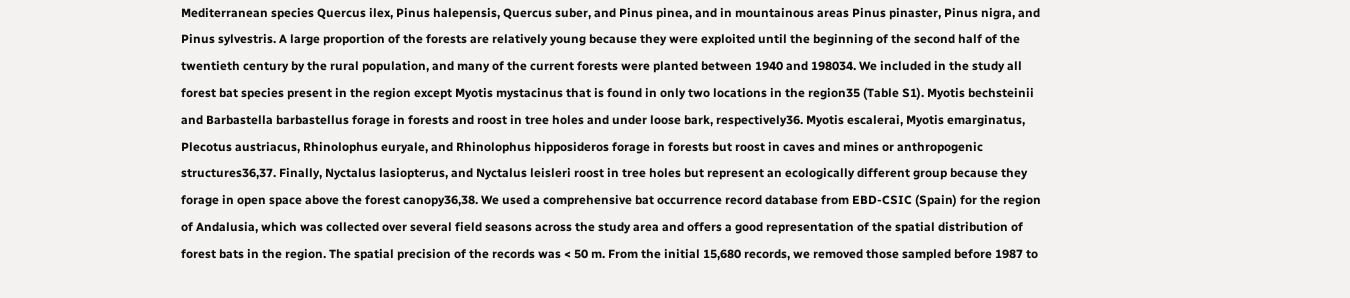Mediterranean species Quercus ilex, Pinus halepensis, Quercus suber, and Pinus pinea, and in mountainous areas Pinus pinaster, Pinus nigra, and Pinus sylvestris. A large proportion of the forests are relatively young because they were exploited until the beginning of the second half of the twentieth century by the rural population, and many of the current forests were planted between 1940 and 198034. We included in the study all forest bat species present in the region except Myotis mystacinus that is found in only two locations in the region35 (Table S1). Myotis bechsteinii and Barbastella barbastellus forage in forests and roost in tree holes and under loose bark, respectively36. Myotis escalerai, Myotis emarginatus, Plecotus austriacus, Rhinolophus euryale, and Rhinolophus hipposideros forage in forests but roost in caves and mines or anthropogenic structures36,37. Finally, Nyctalus lasiopterus, and Nyctalus leisleri roost in tree holes but represent an ecologically different group because they forage in open space above the forest canopy36,38. We used a comprehensive bat occurrence record database from EBD-CSIC (Spain) for the region of Andalusia, which was collected over several field seasons across the study area and offers a good representation of the spatial distribution of forest bats in the region. The spatial precision of the records was < 50 m. From the initial 15,680 records, we removed those sampled before 1987 to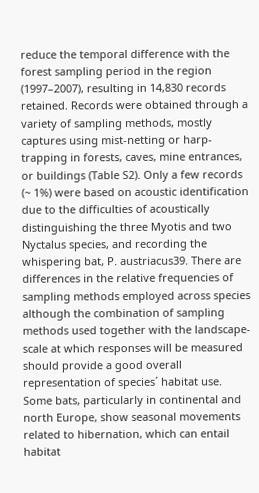reduce the temporal difference with the forest sampling period in the region (1997–2007), resulting in 14,830 records retained. Records were obtained through a variety of sampling methods, mostly captures using mist-netting or harp-trapping in forests, caves, mine entrances, or buildings (Table S2). Only a few records (~ 1%) were based on acoustic identification due to the difficulties of acoustically distinguishing the three Myotis and two Nyctalus species, and recording the whispering bat, P. austriacus39. There are differences in the relative frequencies of sampling methods employed across species although the combination of sampling methods used together with the landscape-scale at which responses will be measured should provide a good overall representation of species´ habitat use. Some bats, particularly in continental and north Europe, show seasonal movements related to hibernation, which can entail habitat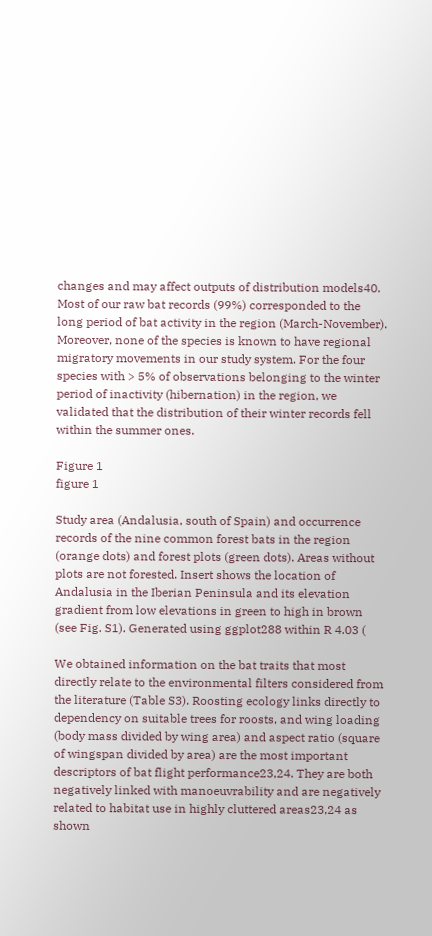changes and may affect outputs of distribution models40. Most of our raw bat records (99%) corresponded to the long period of bat activity in the region (March-November). Moreover, none of the species is known to have regional migratory movements in our study system. For the four species with > 5% of observations belonging to the winter period of inactivity (hibernation) in the region, we validated that the distribution of their winter records fell within the summer ones.

Figure 1
figure 1

Study area (Andalusia, south of Spain) and occurrence records of the nine common forest bats in the region (orange dots) and forest plots (green dots). Areas without plots are not forested. Insert shows the location of Andalusia in the Iberian Peninsula and its elevation gradient from low elevations in green to high in brown (see Fig. S1). Generated using ggplot288 within R 4.03 (

We obtained information on the bat traits that most directly relate to the environmental filters considered from the literature (Table S3). Roosting ecology links directly to dependency on suitable trees for roosts, and wing loading (body mass divided by wing area) and aspect ratio (square of wingspan divided by area) are the most important descriptors of bat flight performance23,24. They are both negatively linked with manoeuvrability and are negatively related to habitat use in highly cluttered areas23,24 as shown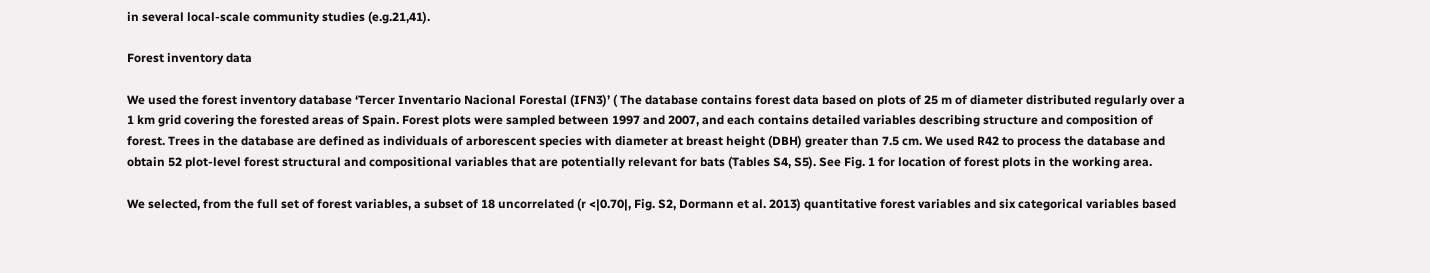in several local-scale community studies (e.g.21,41).

Forest inventory data

We used the forest inventory database ‘Tercer Inventario Nacional Forestal (IFN3)’ ( The database contains forest data based on plots of 25 m of diameter distributed regularly over a 1 km grid covering the forested areas of Spain. Forest plots were sampled between 1997 and 2007, and each contains detailed variables describing structure and composition of forest. Trees in the database are defined as individuals of arborescent species with diameter at breast height (DBH) greater than 7.5 cm. We used R42 to process the database and obtain 52 plot-level forest structural and compositional variables that are potentially relevant for bats (Tables S4, S5). See Fig. 1 for location of forest plots in the working area.

We selected, from the full set of forest variables, a subset of 18 uncorrelated (r <|0.70|, Fig. S2, Dormann et al. 2013) quantitative forest variables and six categorical variables based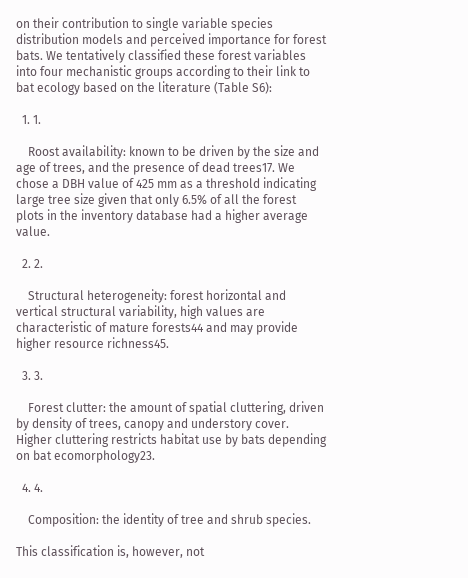on their contribution to single variable species distribution models and perceived importance for forest bats. We tentatively classified these forest variables into four mechanistic groups according to their link to bat ecology based on the literature (Table S6):

  1. 1.

    Roost availability: known to be driven by the size and age of trees, and the presence of dead trees17. We chose a DBH value of 425 mm as a threshold indicating large tree size given that only 6.5% of all the forest plots in the inventory database had a higher average value.

  2. 2.

    Structural heterogeneity: forest horizontal and vertical structural variability, high values are characteristic of mature forests44 and may provide higher resource richness45.

  3. 3.

    Forest clutter: the amount of spatial cluttering, driven by density of trees, canopy and understory cover. Higher cluttering restricts habitat use by bats depending on bat ecomorphology23.

  4. 4.

    Composition: the identity of tree and shrub species.

This classification is, however, not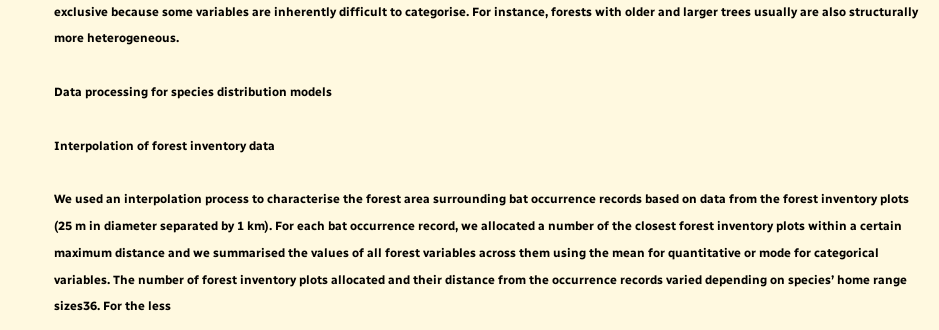exclusive because some variables are inherently difficult to categorise. For instance, forests with older and larger trees usually are also structurally more heterogeneous.

Data processing for species distribution models

Interpolation of forest inventory data

We used an interpolation process to characterise the forest area surrounding bat occurrence records based on data from the forest inventory plots (25 m in diameter separated by 1 km). For each bat occurrence record, we allocated a number of the closest forest inventory plots within a certain maximum distance and we summarised the values of all forest variables across them using the mean for quantitative or mode for categorical variables. The number of forest inventory plots allocated and their distance from the occurrence records varied depending on species’ home range sizes36. For the less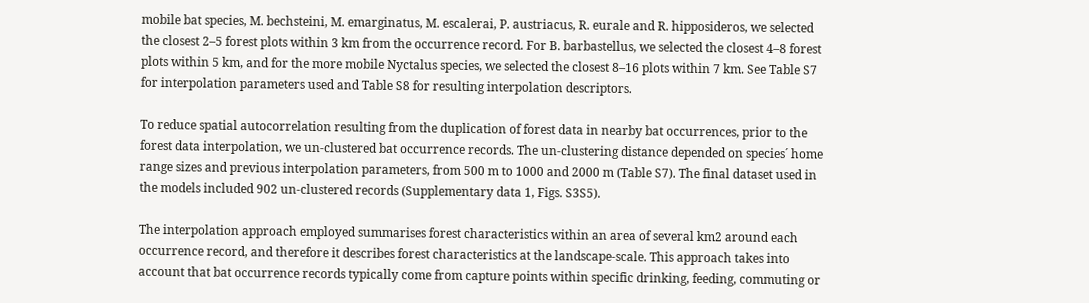mobile bat species, M. bechsteini, M. emarginatus, M. escalerai, P. austriacus, R. eurale and R. hipposideros, we selected the closest 2–5 forest plots within 3 km from the occurrence record. For B. barbastellus, we selected the closest 4–8 forest plots within 5 km, and for the more mobile Nyctalus species, we selected the closest 8–16 plots within 7 km. See Table S7 for interpolation parameters used and Table S8 for resulting interpolation descriptors.

To reduce spatial autocorrelation resulting from the duplication of forest data in nearby bat occurrences, prior to the forest data interpolation, we un-clustered bat occurrence records. The un-clustering distance depended on species´ home range sizes and previous interpolation parameters, from 500 m to 1000 and 2000 m (Table S7). The final dataset used in the models included 902 un-clustered records (Supplementary data 1, Figs. S3S5).

The interpolation approach employed summarises forest characteristics within an area of several km2 around each occurrence record, and therefore it describes forest characteristics at the landscape-scale. This approach takes into account that bat occurrence records typically come from capture points within specific drinking, feeding, commuting or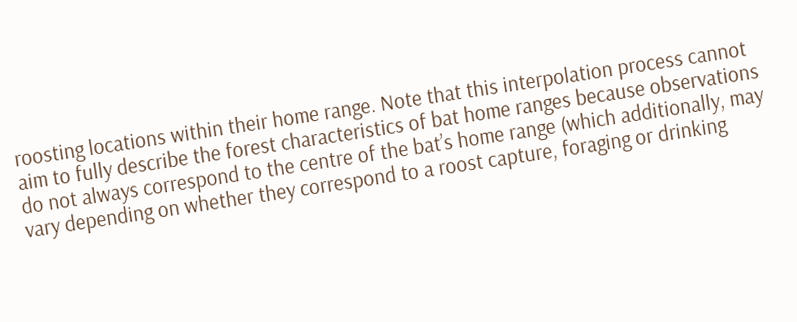roosting locations within their home range. Note that this interpolation process cannot aim to fully describe the forest characteristics of bat home ranges because observations do not always correspond to the centre of the bat’s home range (which additionally, may vary depending on whether they correspond to a roost capture, foraging or drinking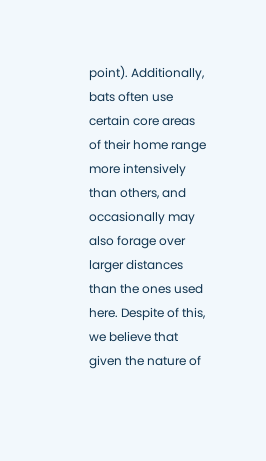point). Additionally, bats often use certain core areas of their home range more intensively than others, and occasionally may also forage over larger distances than the ones used here. Despite of this, we believe that given the nature of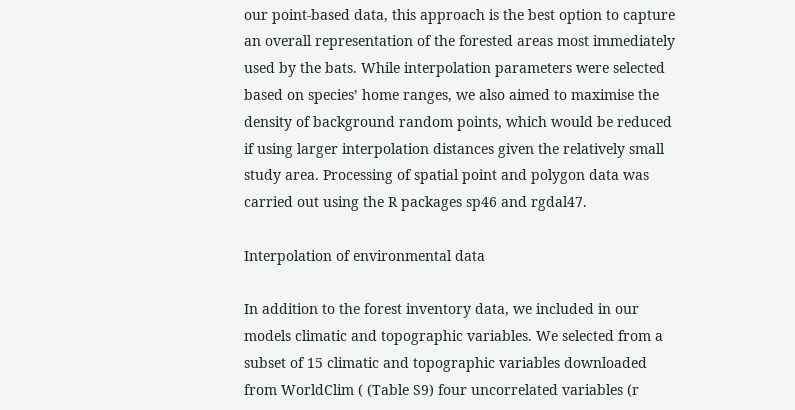our point-based data, this approach is the best option to capture an overall representation of the forested areas most immediately used by the bats. While interpolation parameters were selected based on species’ home ranges, we also aimed to maximise the density of background random points, which would be reduced if using larger interpolation distances given the relatively small study area. Processing of spatial point and polygon data was carried out using the R packages sp46 and rgdal47.

Interpolation of environmental data

In addition to the forest inventory data, we included in our models climatic and topographic variables. We selected from a subset of 15 climatic and topographic variables downloaded from WorldClim ( (Table S9) four uncorrelated variables (r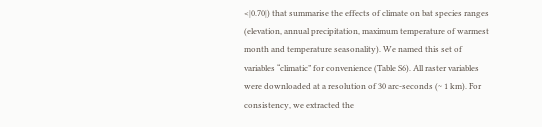<|0.70|) that summarise the effects of climate on bat species ranges (elevation, annual precipitation, maximum temperature of warmest month and temperature seasonality). We named this set of variables “climatic” for convenience (Table S6). All raster variables were downloaded at a resolution of 30 arc-seconds (~ 1 km). For consistency, we extracted the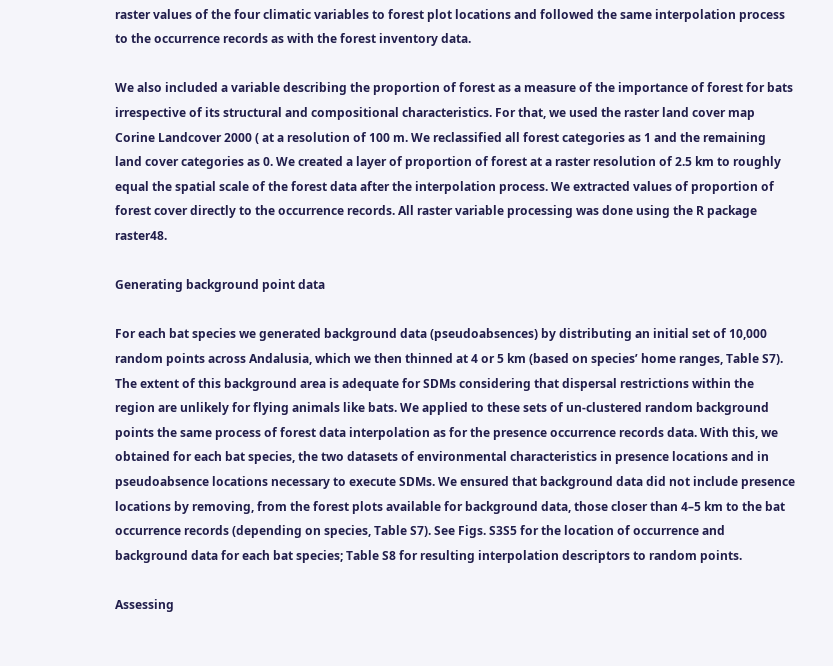raster values of the four climatic variables to forest plot locations and followed the same interpolation process to the occurrence records as with the forest inventory data.

We also included a variable describing the proportion of forest as a measure of the importance of forest for bats irrespective of its structural and compositional characteristics. For that, we used the raster land cover map Corine Landcover 2000 ( at a resolution of 100 m. We reclassified all forest categories as 1 and the remaining land cover categories as 0. We created a layer of proportion of forest at a raster resolution of 2.5 km to roughly equal the spatial scale of the forest data after the interpolation process. We extracted values of proportion of forest cover directly to the occurrence records. All raster variable processing was done using the R package raster48.

Generating background point data

For each bat species we generated background data (pseudoabsences) by distributing an initial set of 10,000 random points across Andalusia, which we then thinned at 4 or 5 km (based on species’ home ranges, Table S7). The extent of this background area is adequate for SDMs considering that dispersal restrictions within the region are unlikely for flying animals like bats. We applied to these sets of un-clustered random background points the same process of forest data interpolation as for the presence occurrence records data. With this, we obtained for each bat species, the two datasets of environmental characteristics in presence locations and in pseudoabsence locations necessary to execute SDMs. We ensured that background data did not include presence locations by removing, from the forest plots available for background data, those closer than 4–5 km to the bat occurrence records (depending on species, Table S7). See Figs. S3S5 for the location of occurrence and background data for each bat species; Table S8 for resulting interpolation descriptors to random points.

Assessing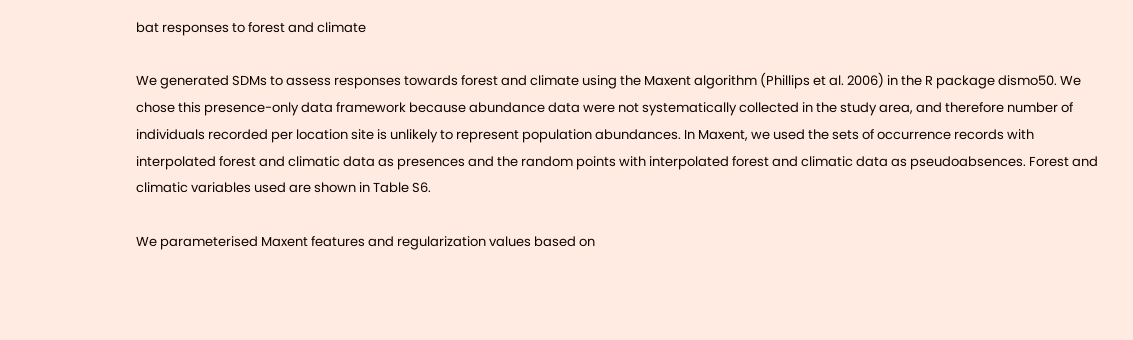bat responses to forest and climate

We generated SDMs to assess responses towards forest and climate using the Maxent algorithm (Phillips et al. 2006) in the R package dismo50. We chose this presence-only data framework because abundance data were not systematically collected in the study area, and therefore number of individuals recorded per location site is unlikely to represent population abundances. In Maxent, we used the sets of occurrence records with interpolated forest and climatic data as presences and the random points with interpolated forest and climatic data as pseudoabsences. Forest and climatic variables used are shown in Table S6.

We parameterised Maxent features and regularization values based on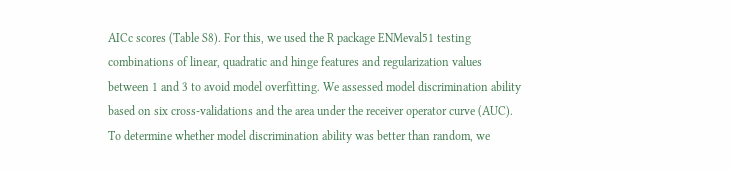AICc scores (Table S8). For this, we used the R package ENMeval51 testing combinations of linear, quadratic and hinge features and regularization values between 1 and 3 to avoid model overfitting. We assessed model discrimination ability based on six cross-validations and the area under the receiver operator curve (AUC). To determine whether model discrimination ability was better than random, we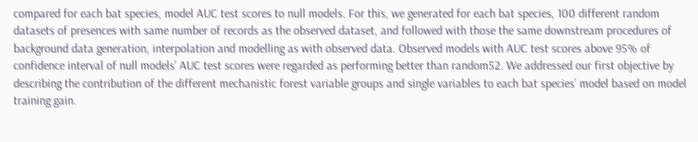compared for each bat species, model AUC test scores to null models. For this, we generated for each bat species, 100 different random datasets of presences with same number of records as the observed dataset, and followed with those the same downstream procedures of background data generation, interpolation and modelling as with observed data. Observed models with AUC test scores above 95% of confidence interval of null models’ AUC test scores were regarded as performing better than random52. We addressed our first objective by describing the contribution of the different mechanistic forest variable groups and single variables to each bat species’ model based on model training gain.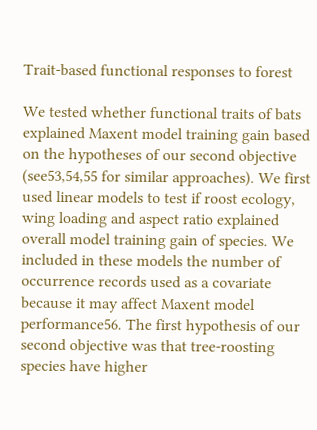Trait-based functional responses to forest

We tested whether functional traits of bats explained Maxent model training gain based on the hypotheses of our second objective (see53,54,55 for similar approaches). We first used linear models to test if roost ecology, wing loading and aspect ratio explained overall model training gain of species. We included in these models the number of occurrence records used as a covariate because it may affect Maxent model performance56. The first hypothesis of our second objective was that tree-roosting species have higher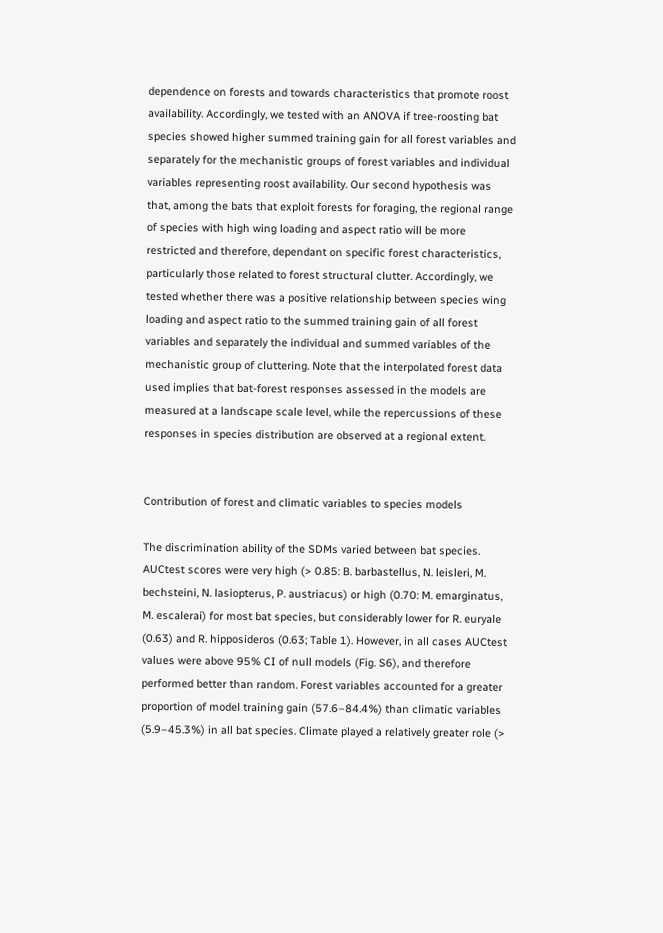dependence on forests and towards characteristics that promote roost availability. Accordingly, we tested with an ANOVA if tree-roosting bat species showed higher summed training gain for all forest variables and separately for the mechanistic groups of forest variables and individual variables representing roost availability. Our second hypothesis was that, among the bats that exploit forests for foraging, the regional range of species with high wing loading and aspect ratio will be more restricted and therefore, dependant on specific forest characteristics, particularly those related to forest structural clutter. Accordingly, we tested whether there was a positive relationship between species wing loading and aspect ratio to the summed training gain of all forest variables and separately the individual and summed variables of the mechanistic group of cluttering. Note that the interpolated forest data used implies that bat-forest responses assessed in the models are measured at a landscape scale level, while the repercussions of these responses in species distribution are observed at a regional extent.


Contribution of forest and climatic variables to species models

The discrimination ability of the SDMs varied between bat species. AUCtest scores were very high (> 0.85: B. barbastellus, N. leisleri, M. bechsteini, N. lasiopterus, P. austriacus) or high (0.70: M. emarginatus, M. escalerai) for most bat species, but considerably lower for R. euryale (0.63) and R. hipposideros (0.63; Table 1). However, in all cases AUCtest values were above 95% CI of null models (Fig. S6), and therefore performed better than random. Forest variables accounted for a greater proportion of model training gain (57.6–84.4%) than climatic variables (5.9–45.3%) in all bat species. Climate played a relatively greater role (>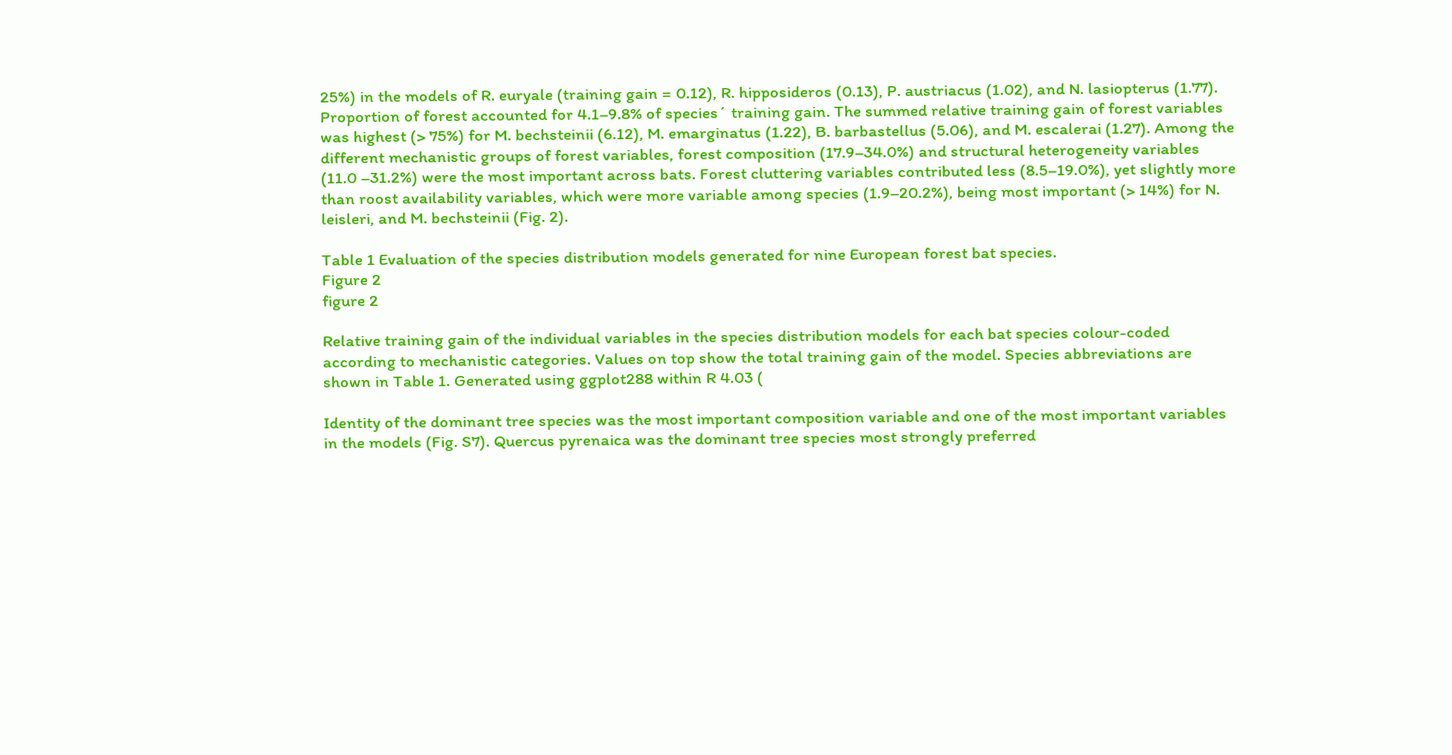25%) in the models of R. euryale (training gain = 0.12), R. hipposideros (0.13), P. austriacus (1.02), and N. lasiopterus (1.77). Proportion of forest accounted for 4.1–9.8% of species´ training gain. The summed relative training gain of forest variables was highest (> 75%) for M. bechsteinii (6.12), M. emarginatus (1.22), B. barbastellus (5.06), and M. escalerai (1.27). Among the different mechanistic groups of forest variables, forest composition (17.9–34.0%) and structural heterogeneity variables (11.0 –31.2%) were the most important across bats. Forest cluttering variables contributed less (8.5–19.0%), yet slightly more than roost availability variables, which were more variable among species (1.9–20.2%), being most important (> 14%) for N. leisleri, and M. bechsteinii (Fig. 2).

Table 1 Evaluation of the species distribution models generated for nine European forest bat species.
Figure 2
figure 2

Relative training gain of the individual variables in the species distribution models for each bat species colour-coded according to mechanistic categories. Values on top show the total training gain of the model. Species abbreviations are shown in Table 1. Generated using ggplot288 within R 4.03 (

Identity of the dominant tree species was the most important composition variable and one of the most important variables in the models (Fig. S7). Quercus pyrenaica was the dominant tree species most strongly preferred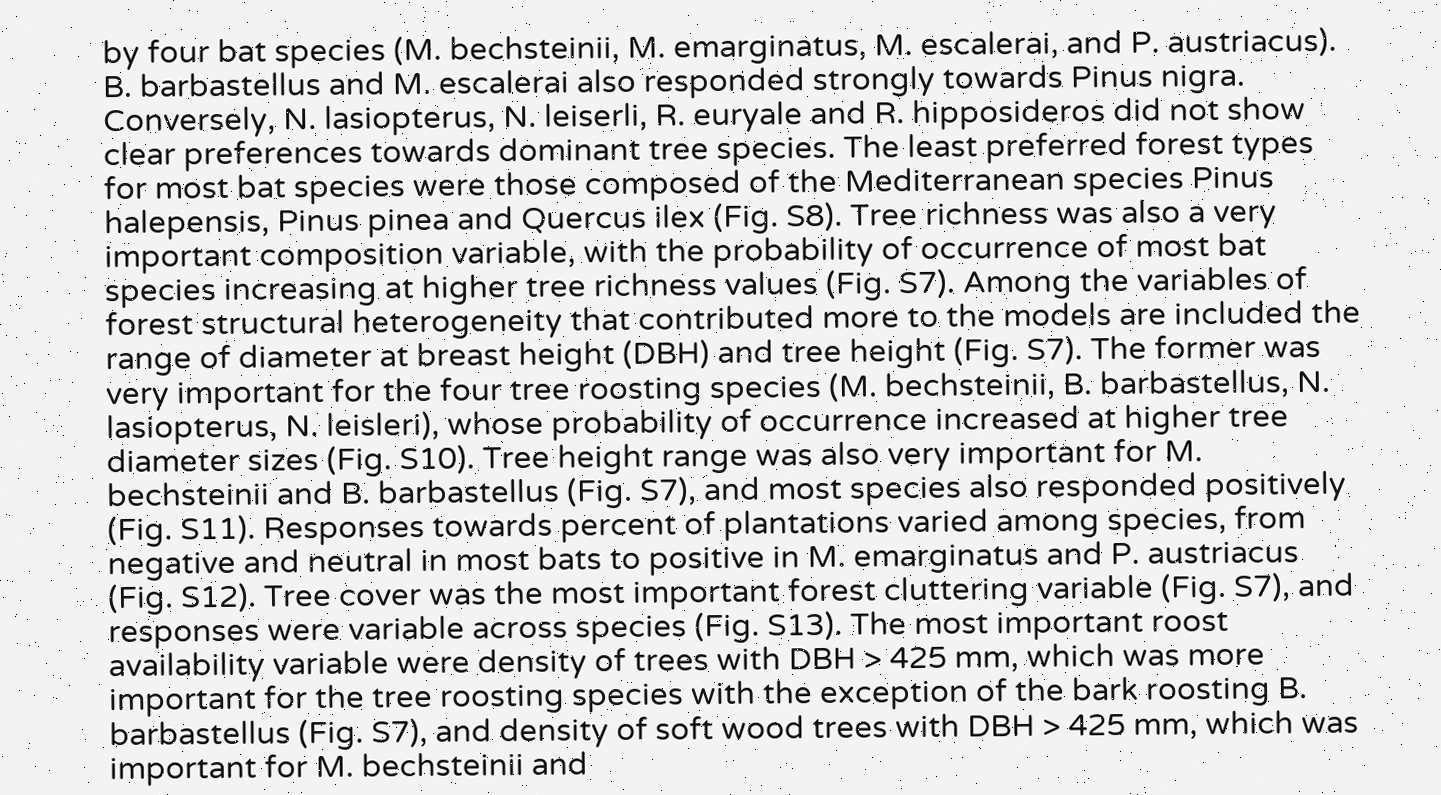by four bat species (M. bechsteinii, M. emarginatus, M. escalerai, and P. austriacus). B. barbastellus and M. escalerai also responded strongly towards Pinus nigra. Conversely, N. lasiopterus, N. leiserli, R. euryale and R. hipposideros did not show clear preferences towards dominant tree species. The least preferred forest types for most bat species were those composed of the Mediterranean species Pinus halepensis, Pinus pinea and Quercus ilex (Fig. S8). Tree richness was also a very important composition variable, with the probability of occurrence of most bat species increasing at higher tree richness values (Fig. S7). Among the variables of forest structural heterogeneity that contributed more to the models are included the range of diameter at breast height (DBH) and tree height (Fig. S7). The former was very important for the four tree roosting species (M. bechsteinii, B. barbastellus, N. lasiopterus, N. leisleri), whose probability of occurrence increased at higher tree diameter sizes (Fig. S10). Tree height range was also very important for M. bechsteinii and B. barbastellus (Fig. S7), and most species also responded positively (Fig. S11). Responses towards percent of plantations varied among species, from negative and neutral in most bats to positive in M. emarginatus and P. austriacus (Fig. S12). Tree cover was the most important forest cluttering variable (Fig. S7), and responses were variable across species (Fig. S13). The most important roost availability variable were density of trees with DBH > 425 mm, which was more important for the tree roosting species with the exception of the bark roosting B. barbastellus (Fig. S7), and density of soft wood trees with DBH > 425 mm, which was important for M. bechsteinii and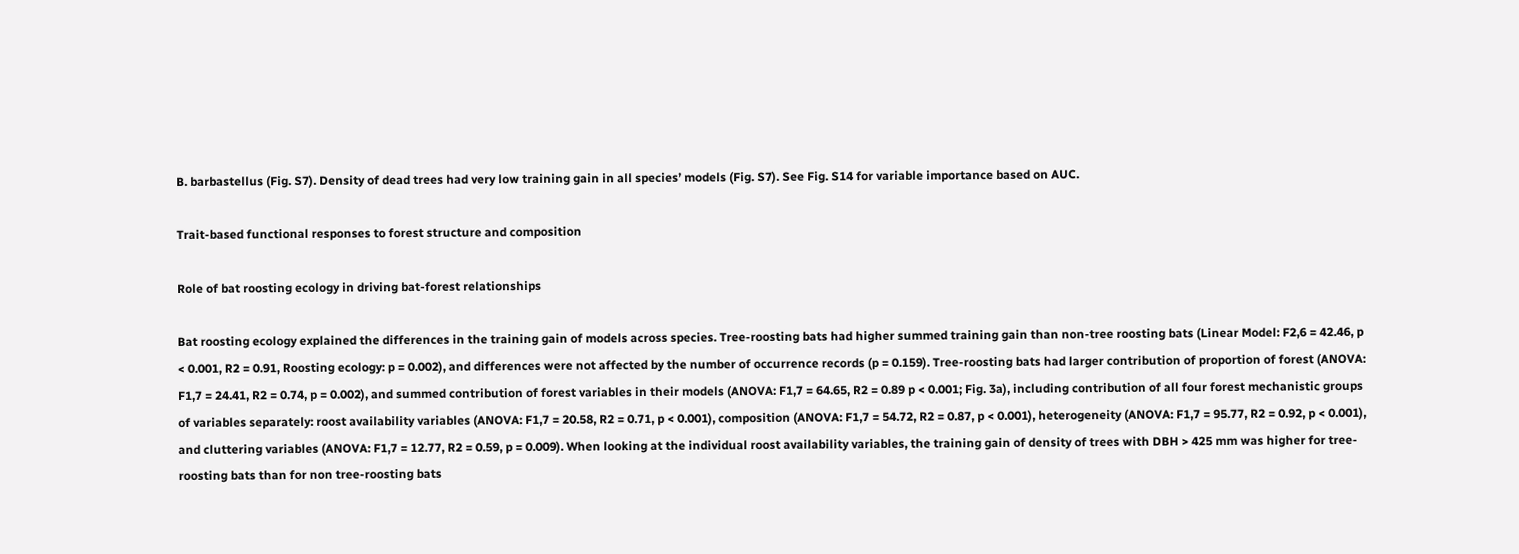B. barbastellus (Fig. S7). Density of dead trees had very low training gain in all species’ models (Fig. S7). See Fig. S14 for variable importance based on AUC.

Trait-based functional responses to forest structure and composition

Role of bat roosting ecology in driving bat-forest relationships

Bat roosting ecology explained the differences in the training gain of models across species. Tree-roosting bats had higher summed training gain than non-tree roosting bats (Linear Model: F2,6 = 42.46, p < 0.001, R2 = 0.91, Roosting ecology: p = 0.002), and differences were not affected by the number of occurrence records (p = 0.159). Tree-roosting bats had larger contribution of proportion of forest (ANOVA: F1,7 = 24.41, R2 = 0.74, p = 0.002), and summed contribution of forest variables in their models (ANOVA: F1,7 = 64.65, R2 = 0.89 p < 0.001; Fig. 3a), including contribution of all four forest mechanistic groups of variables separately: roost availability variables (ANOVA: F1,7 = 20.58, R2 = 0.71, p < 0.001), composition (ANOVA: F1,7 = 54.72, R2 = 0.87, p < 0.001), heterogeneity (ANOVA: F1,7 = 95.77, R2 = 0.92, p < 0.001), and cluttering variables (ANOVA: F1,7 = 12.77, R2 = 0.59, p = 0.009). When looking at the individual roost availability variables, the training gain of density of trees with DBH > 425 mm was higher for tree-roosting bats than for non tree-roosting bats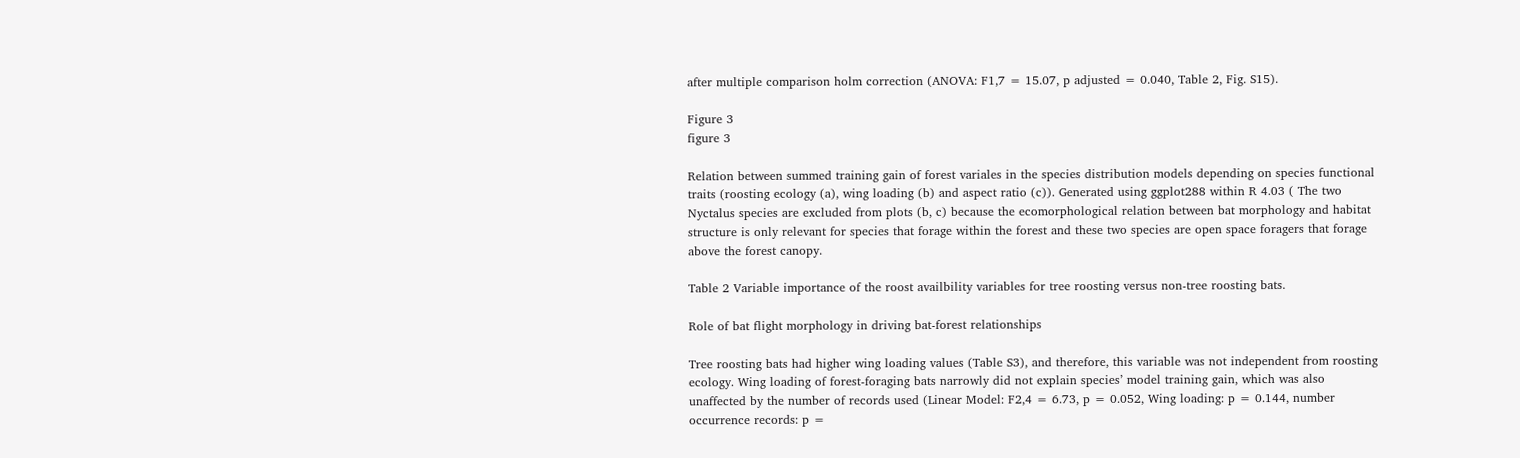after multiple comparison holm correction (ANOVA: F1,7 = 15.07, p adjusted = 0.040, Table 2, Fig. S15).

Figure 3
figure 3

Relation between summed training gain of forest variales in the species distribution models depending on species functional traits (roosting ecology (a), wing loading (b) and aspect ratio (c)). Generated using ggplot288 within R 4.03 ( The two Nyctalus species are excluded from plots (b, c) because the ecomorphological relation between bat morphology and habitat structure is only relevant for species that forage within the forest and these two species are open space foragers that forage above the forest canopy.

Table 2 Variable importance of the roost availbility variables for tree roosting versus non-tree roosting bats.

Role of bat flight morphology in driving bat-forest relationships

Tree roosting bats had higher wing loading values (Table S3), and therefore, this variable was not independent from roosting ecology. Wing loading of forest-foraging bats narrowly did not explain species’ model training gain, which was also unaffected by the number of records used (Linear Model: F2,4 = 6.73, p = 0.052, Wing loading: p = 0.144, number occurrence records: p =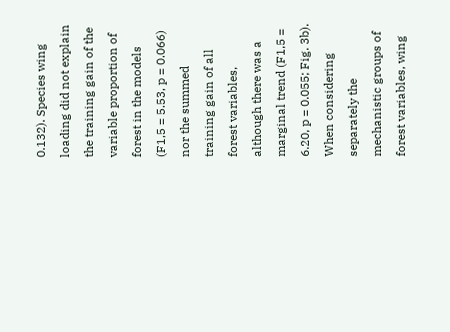0.132). Species wing loading did not explain the training gain of the variable proportion of forest in the models (F1,5 = 5.53, p = 0.066) nor the summed training gain of all forest variables, although there was a marginal trend (F1,5 = 6.20, p = 0.055; Fig. 3b). When considering separately the mechanistic groups of forest variables, wing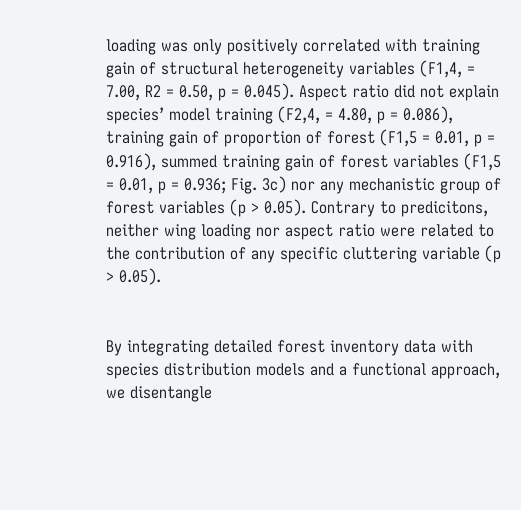loading was only positively correlated with training gain of structural heterogeneity variables (F1,4, = 7.00, R2 = 0.50, p = 0.045). Aspect ratio did not explain species’ model training (F2,4, = 4.80, p = 0.086), training gain of proportion of forest (F1,5 = 0.01, p = 0.916), summed training gain of forest variables (F1,5 = 0.01, p = 0.936; Fig. 3c) nor any mechanistic group of forest variables (p > 0.05). Contrary to predicitons, neither wing loading nor aspect ratio were related to the contribution of any specific cluttering variable (p > 0.05).


By integrating detailed forest inventory data with species distribution models and a functional approach, we disentangle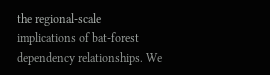the regional-scale implications of bat-forest dependency relationships. We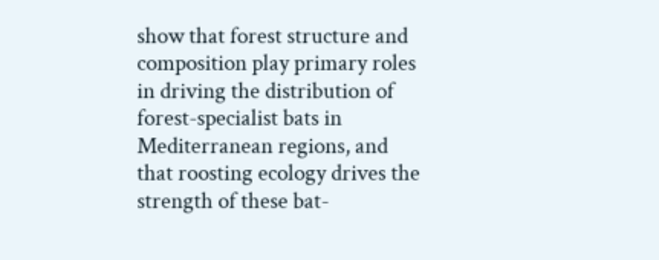show that forest structure and composition play primary roles in driving the distribution of forest-specialist bats in Mediterranean regions, and that roosting ecology drives the strength of these bat-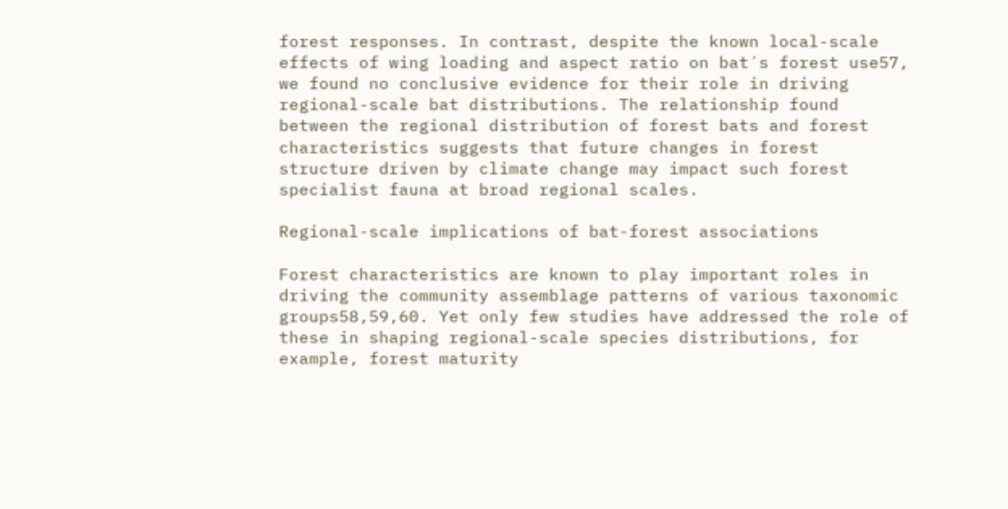forest responses. In contrast, despite the known local-scale effects of wing loading and aspect ratio on bat´s forest use57, we found no conclusive evidence for their role in driving regional-scale bat distributions. The relationship found between the regional distribution of forest bats and forest characteristics suggests that future changes in forest structure driven by climate change may impact such forest specialist fauna at broad regional scales.

Regional-scale implications of bat-forest associations

Forest characteristics are known to play important roles in driving the community assemblage patterns of various taxonomic groups58,59,60. Yet only few studies have addressed the role of these in shaping regional-scale species distributions, for example, forest maturity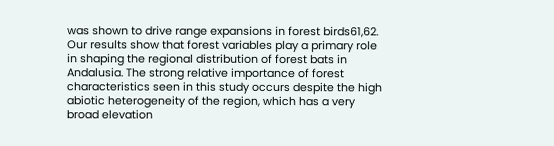was shown to drive range expansions in forest birds61,62. Our results show that forest variables play a primary role in shaping the regional distribution of forest bats in Andalusia. The strong relative importance of forest characteristics seen in this study occurs despite the high abiotic heterogeneity of the region, which has a very broad elevation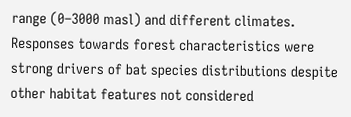range (0–3000 masl) and different climates. Responses towards forest characteristics were strong drivers of bat species distributions despite other habitat features not considered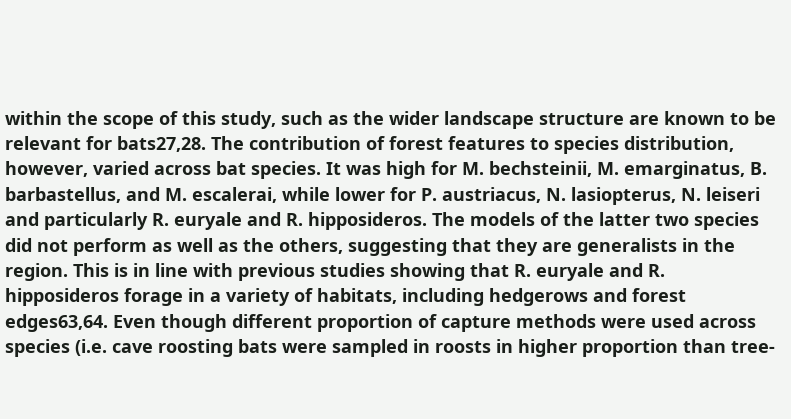within the scope of this study, such as the wider landscape structure are known to be relevant for bats27,28. The contribution of forest features to species distribution, however, varied across bat species. It was high for M. bechsteinii, M. emarginatus, B. barbastellus, and M. escalerai, while lower for P. austriacus, N. lasiopterus, N. leiseri and particularly R. euryale and R. hipposideros. The models of the latter two species did not perform as well as the others, suggesting that they are generalists in the region. This is in line with previous studies showing that R. euryale and R. hipposideros forage in a variety of habitats, including hedgerows and forest edges63,64. Even though different proportion of capture methods were used across species (i.e. cave roosting bats were sampled in roosts in higher proportion than tree-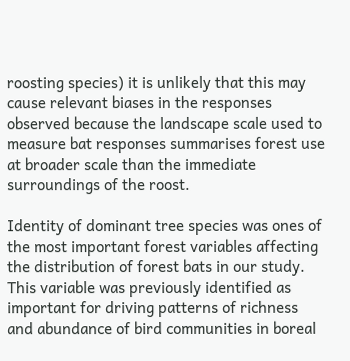roosting species) it is unlikely that this may cause relevant biases in the responses observed because the landscape scale used to measure bat responses summarises forest use at broader scale than the immediate surroundings of the roost.

Identity of dominant tree species was ones of the most important forest variables affecting the distribution of forest bats in our study. This variable was previously identified as important for driving patterns of richness and abundance of bird communities in boreal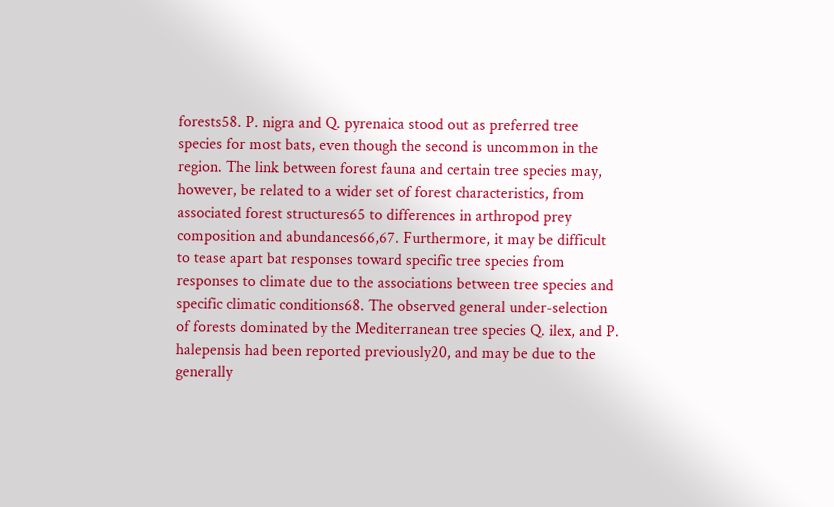forests58. P. nigra and Q. pyrenaica stood out as preferred tree species for most bats, even though the second is uncommon in the region. The link between forest fauna and certain tree species may, however, be related to a wider set of forest characteristics, from associated forest structures65 to differences in arthropod prey composition and abundances66,67. Furthermore, it may be difficult to tease apart bat responses toward specific tree species from responses to climate due to the associations between tree species and specific climatic conditions68. The observed general under-selection of forests dominated by the Mediterranean tree species Q. ilex, and P. halepensis had been reported previously20, and may be due to the generally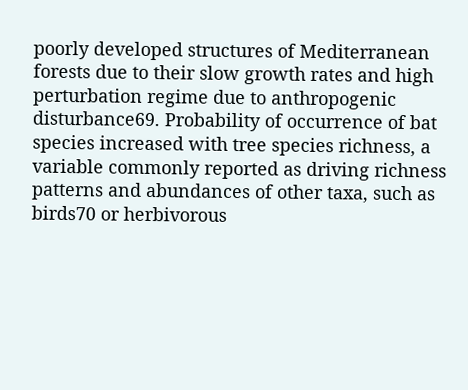poorly developed structures of Mediterranean forests due to their slow growth rates and high perturbation regime due to anthropogenic disturbance69. Probability of occurrence of bat species increased with tree species richness, a variable commonly reported as driving richness patterns and abundances of other taxa, such as birds70 or herbivorous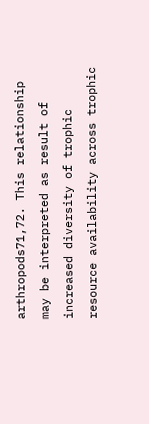arthropods71,72. This relationship may be interpreted as result of increased diversity of trophic resource availability across trophic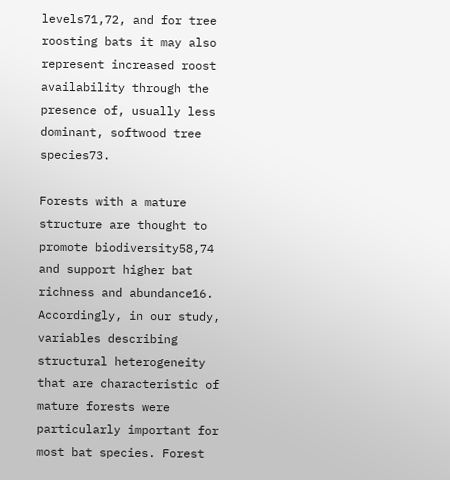levels71,72, and for tree roosting bats it may also represent increased roost availability through the presence of, usually less dominant, softwood tree species73.

Forests with a mature structure are thought to promote biodiversity58,74 and support higher bat richness and abundance16. Accordingly, in our study, variables describing structural heterogeneity that are characteristic of mature forests were particularly important for most bat species. Forest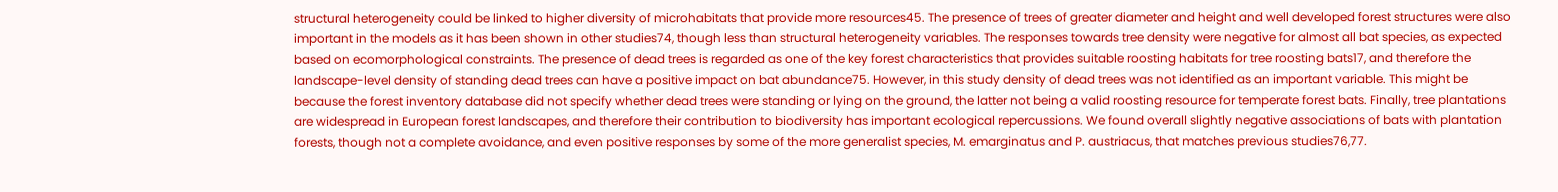structural heterogeneity could be linked to higher diversity of microhabitats that provide more resources45. The presence of trees of greater diameter and height and well developed forest structures were also important in the models as it has been shown in other studies74, though less than structural heterogeneity variables. The responses towards tree density were negative for almost all bat species, as expected based on ecomorphological constraints. The presence of dead trees is regarded as one of the key forest characteristics that provides suitable roosting habitats for tree roosting bats17, and therefore the landscape-level density of standing dead trees can have a positive impact on bat abundance75. However, in this study density of dead trees was not identified as an important variable. This might be because the forest inventory database did not specify whether dead trees were standing or lying on the ground, the latter not being a valid roosting resource for temperate forest bats. Finally, tree plantations are widespread in European forest landscapes, and therefore their contribution to biodiversity has important ecological repercussions. We found overall slightly negative associations of bats with plantation forests, though not a complete avoidance, and even positive responses by some of the more generalist species, M. emarginatus and P. austriacus, that matches previous studies76,77.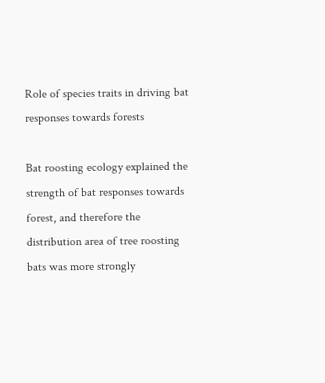Role of species traits in driving bat responses towards forests

Bat roosting ecology explained the strength of bat responses towards forest, and therefore the distribution area of tree roosting bats was more strongly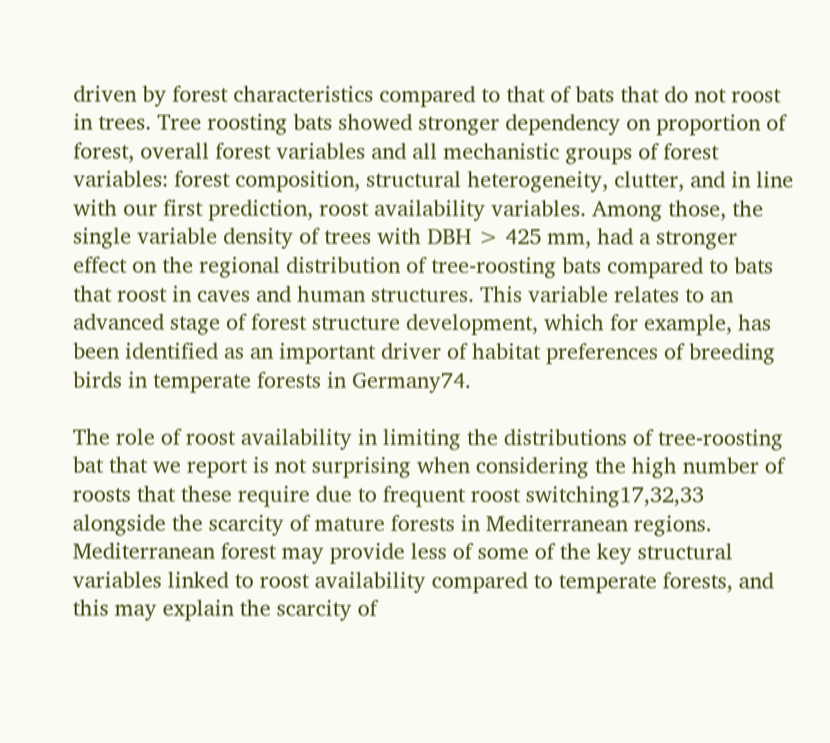driven by forest characteristics compared to that of bats that do not roost in trees. Tree roosting bats showed stronger dependency on proportion of forest, overall forest variables and all mechanistic groups of forest variables: forest composition, structural heterogeneity, clutter, and in line with our first prediction, roost availability variables. Among those, the single variable density of trees with DBH > 425 mm, had a stronger effect on the regional distribution of tree-roosting bats compared to bats that roost in caves and human structures. This variable relates to an advanced stage of forest structure development, which for example, has been identified as an important driver of habitat preferences of breeding birds in temperate forests in Germany74.

The role of roost availability in limiting the distributions of tree-roosting bat that we report is not surprising when considering the high number of roosts that these require due to frequent roost switching17,32,33 alongside the scarcity of mature forests in Mediterranean regions. Mediterranean forest may provide less of some of the key structural variables linked to roost availability compared to temperate forests, and this may explain the scarcity of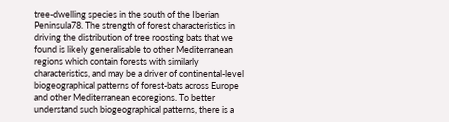tree-dwelling species in the south of the Iberian Peninsula78. The strength of forest characteristics in driving the distribution of tree roosting bats that we found is likely generalisable to other Mediterranean regions which contain forests with similarly characteristics, and may be a driver of continental-level biogeographical patterns of forest-bats across Europe and other Mediterranean ecoregions. To better understand such biogeographical patterns, there is a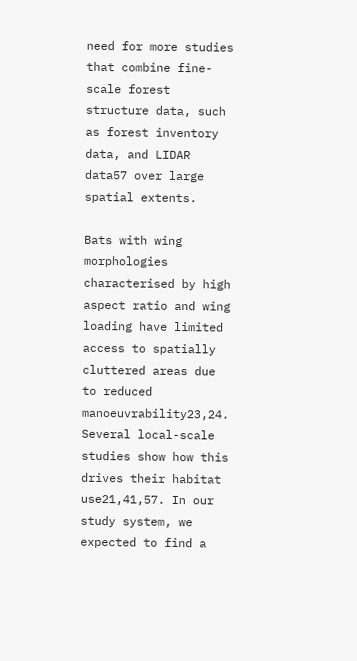need for more studies that combine fine-scale forest structure data, such as forest inventory data, and LIDAR data57 over large spatial extents.

Bats with wing morphologies characterised by high aspect ratio and wing loading have limited access to spatially cluttered areas due to reduced manoeuvrability23,24. Several local-scale studies show how this drives their habitat use21,41,57. In our study system, we expected to find a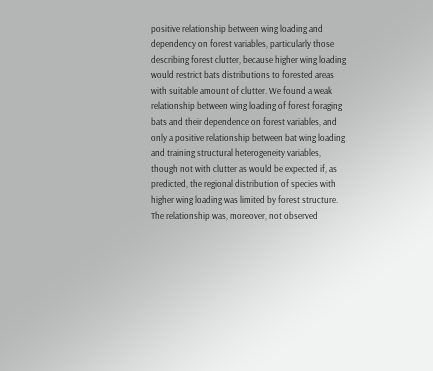positive relationship between wing loading and dependency on forest variables, particularly those describing forest clutter, because higher wing loading would restrict bats distributions to forested areas with suitable amount of clutter. We found a weak relationship between wing loading of forest foraging bats and their dependence on forest variables, and only a positive relationship between bat wing loading and training structural heterogeneity variables, though not with clutter as would be expected if, as predicted, the regional distribution of species with higher wing loading was limited by forest structure. The relationship was, moreover, not observed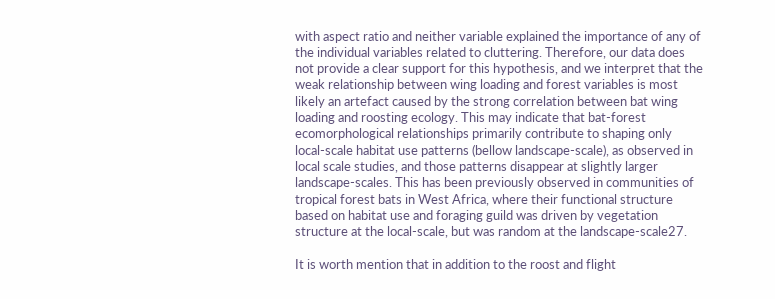with aspect ratio and neither variable explained the importance of any of the individual variables related to cluttering. Therefore, our data does not provide a clear support for this hypothesis, and we interpret that the weak relationship between wing loading and forest variables is most likely an artefact caused by the strong correlation between bat wing loading and roosting ecology. This may indicate that bat-forest ecomorphological relationships primarily contribute to shaping only local-scale habitat use patterns (bellow landscape-scale), as observed in local scale studies, and those patterns disappear at slightly larger landscape-scales. This has been previously observed in communities of tropical forest bats in West Africa, where their functional structure based on habitat use and foraging guild was driven by vegetation structure at the local-scale, but was random at the landscape-scale27.

It is worth mention that in addition to the roost and flight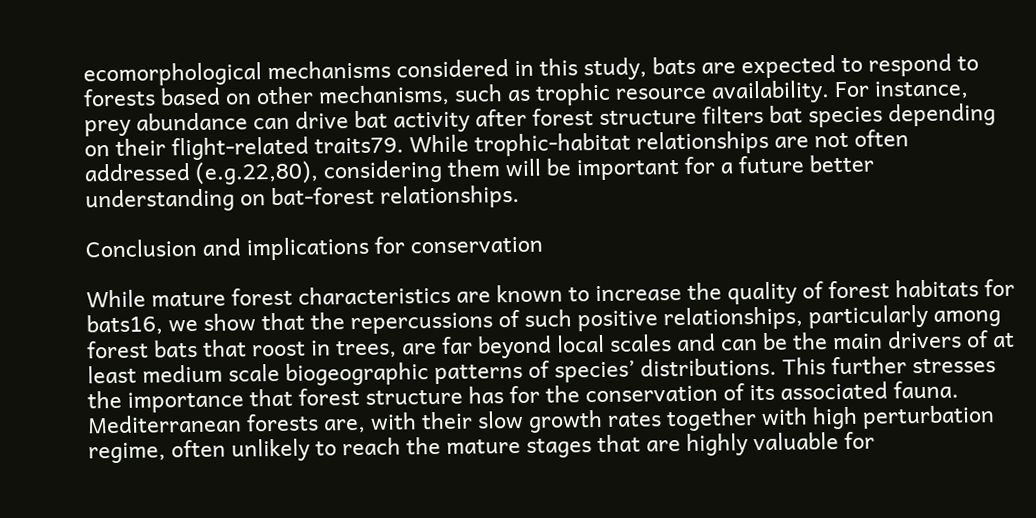ecomorphological mechanisms considered in this study, bats are expected to respond to forests based on other mechanisms, such as trophic resource availability. For instance, prey abundance can drive bat activity after forest structure filters bat species depending on their flight-related traits79. While trophic-habitat relationships are not often addressed (e.g.22,80), considering them will be important for a future better understanding on bat-forest relationships.

Conclusion and implications for conservation

While mature forest characteristics are known to increase the quality of forest habitats for bats16, we show that the repercussions of such positive relationships, particularly among forest bats that roost in trees, are far beyond local scales and can be the main drivers of at least medium scale biogeographic patterns of species’ distributions. This further stresses the importance that forest structure has for the conservation of its associated fauna. Mediterranean forests are, with their slow growth rates together with high perturbation regime, often unlikely to reach the mature stages that are highly valuable for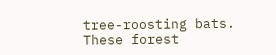tree-roosting bats. These forest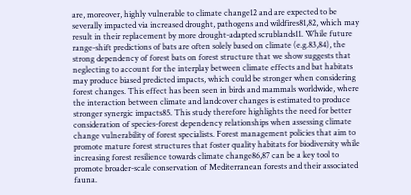are, moreover, highly vulnerable to climate change12 and are expected to be severally impacted via increased drought, pathogens and wildfires81,82, which may result in their replacement by more drought-adapted scrublands11. While future range-shift predictions of bats are often solely based on climate (e.g.83,84), the strong dependency of forest bats on forest structure that we show suggests that neglecting to account for the interplay between climate effects and bat habitats may produce biased predicted impacts, which could be stronger when considering forest changes. This effect has been seen in birds and mammals worldwide, where the interaction between climate and landcover changes is estimated to produce stronger synergic impacts85. This study therefore highlights the need for better consideration of species-forest dependency relationships when assessing climate change vulnerability of forest specialists. Forest management policies that aim to promote mature forest structures that foster quality habitats for biodiversity while increasing forest resilience towards climate change86,87 can be a key tool to promote broader-scale conservation of Mediterranean forests and their associated fauna.